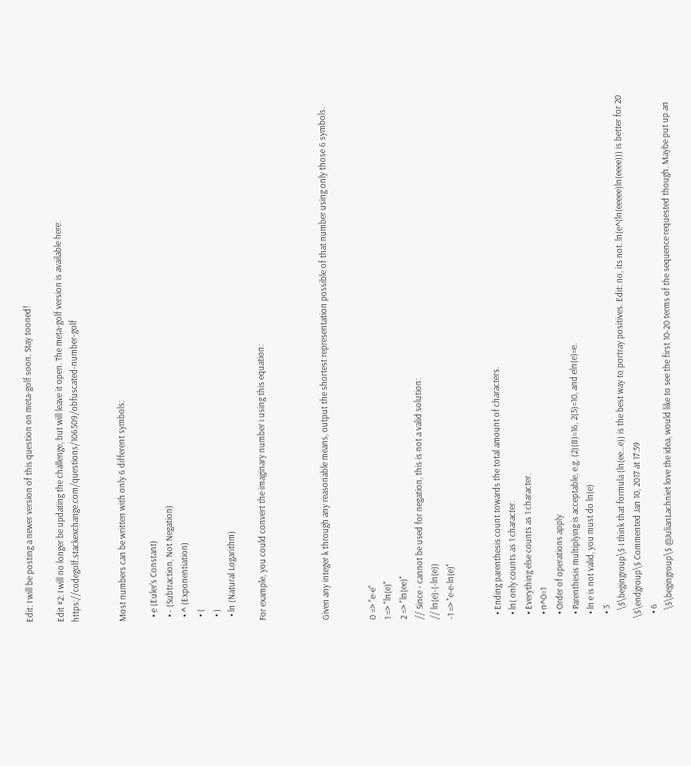Edit: I will be posting a newer version of this question on meta-golf soon. Stay tooned!

Edit #2: I will no longer be updating the challenge, but will leave it open. The meta-golf version is available here: https://codegolf.stackexchange.com/questions/106509/obfuscated-number-golf


Most numbers can be written with only 6 different symbols:

  • e (Euler's Constant)
  • - (Subtraction, Not Negation)
  • ^ (Exponentiation)
  • (
  • )
  • ln (Natural Logarithm)

For example, you could convert the imaginary number i using this equation:



Given any integer k through any reasonable means, output the shortest representation possible of that number using only those 6 symbols.


0 => "e-e"
1 => "ln(e)"
2 => "ln(ee)"
// Since - cannot be used for negation, this is not a valid solution:
// ln(e)-(-ln(e))
-1 => "e-e-ln(e)"


  • Ending parenthesis count towards the total amount of characters.
  • ln( only counts as 1 character.
  • Everything else counts as 1 character.
  • n^0=1
  • Order of operations apply
  • Parenthesis multiplying is acceptable, e.g. (2)(8)=16, 2(5)=10, and eln(e)=e.
  • ln e is not valid, you must do ln(e)
  • 3
    \$\begingroup\$ I think that formula (ln(ee...e)) is the best way to portray positives. Edit: no, its not. ln(e^(ln(eeeee)ln(eeee))) is better for 20 \$\endgroup\$ Commented Jan 10, 2017 at 17:59
  • 6
    \$\begingroup\$ @JulianLachniet love the idea, would like to see the first 10-20 terms of the sequence requested though. Maybe put up an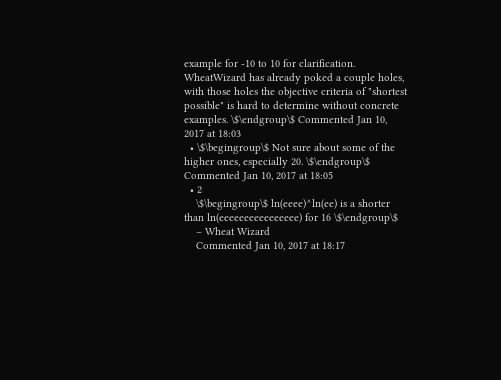example for -10 to 10 for clarification. WheatWizard has already poked a couple holes, with those holes the objective criteria of "shortest possible" is hard to determine without concrete examples. \$\endgroup\$ Commented Jan 10, 2017 at 18:03
  • \$\begingroup\$ Not sure about some of the higher ones, especially 20. \$\endgroup\$ Commented Jan 10, 2017 at 18:05
  • 2
    \$\begingroup\$ ln(eeee)^ln(ee) is a shorter than ln(eeeeeeeeeeeeeeee) for 16 \$\endgroup\$
    – Wheat Wizard
    Commented Jan 10, 2017 at 18:17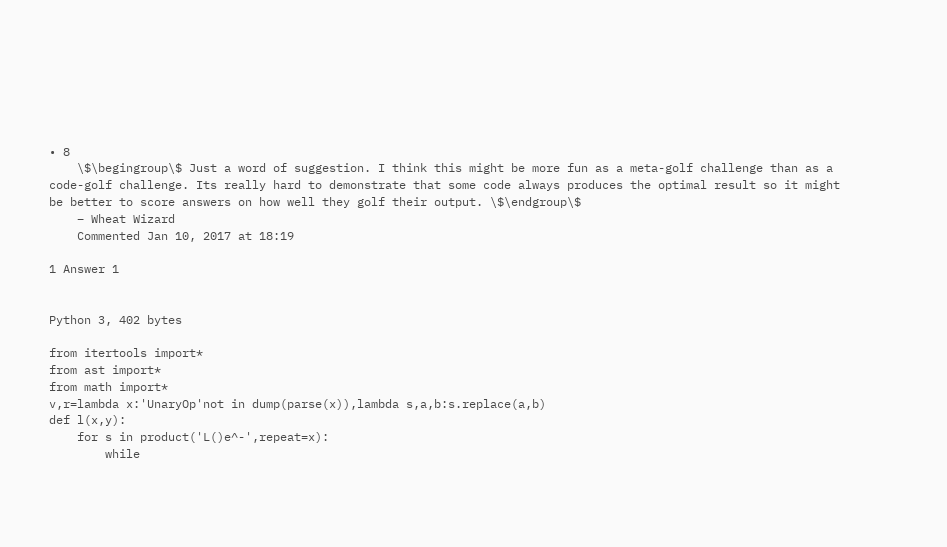• 8
    \$\begingroup\$ Just a word of suggestion. I think this might be more fun as a meta-golf challenge than as a code-golf challenge. Its really hard to demonstrate that some code always produces the optimal result so it might be better to score answers on how well they golf their output. \$\endgroup\$
    – Wheat Wizard
    Commented Jan 10, 2017 at 18:19

1 Answer 1


Python 3, 402 bytes

from itertools import*
from ast import*
from math import*
v,r=lambda x:'UnaryOp'not in dump(parse(x)),lambda s,a,b:s.replace(a,b)
def l(x,y):
    for s in product('L()e^-',repeat=x):
        while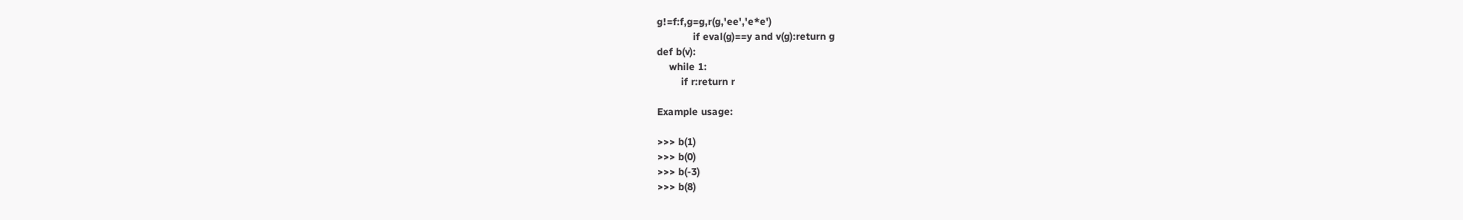g!=f:f,g=g,r(g,'ee','e*e')
            if eval(g)==y and v(g):return g
def b(v):
    while 1:
        if r:return r

Example usage:

>>> b(1)
>>> b(0)
>>> b(-3)
>>> b(8)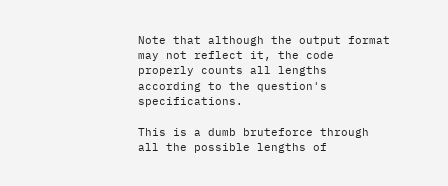Note that although the output format may not reflect it, the code properly counts all lengths according to the question's specifications.

This is a dumb bruteforce through all the possible lengths of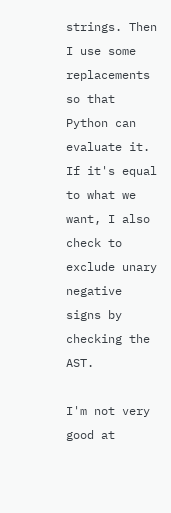strings. Then I use some replacements so that Python can evaluate it. If it's equal to what we want, I also check to exclude unary negative signs by checking the AST.

I'm not very good at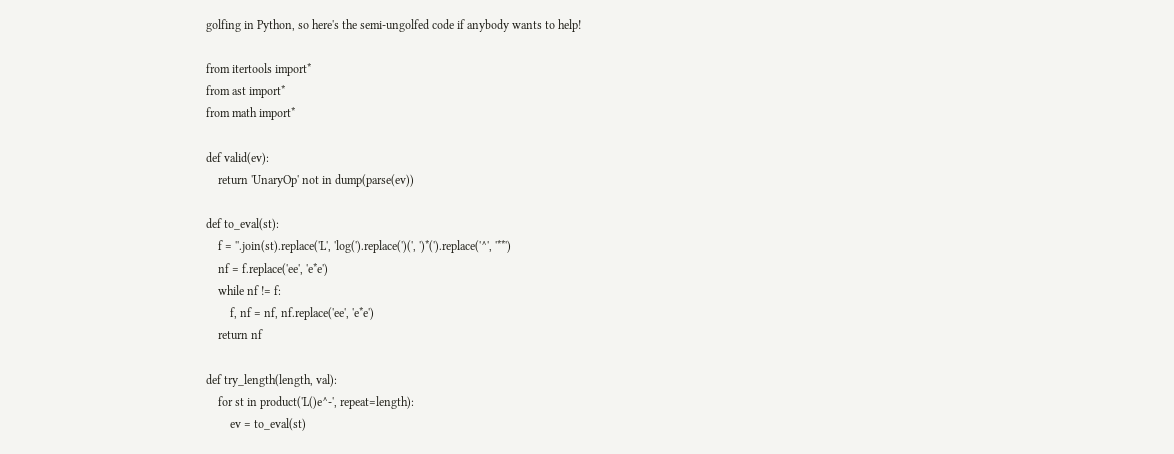golfing in Python, so here's the semi-ungolfed code if anybody wants to help!

from itertools import*
from ast import*
from math import*

def valid(ev):
    return 'UnaryOp' not in dump(parse(ev))

def to_eval(st):
    f = ''.join(st).replace('L', 'log(').replace(')(', ')*(').replace('^', '**')
    nf = f.replace('ee', 'e*e')
    while nf != f:
        f, nf = nf, nf.replace('ee', 'e*e')
    return nf

def try_length(length, val):
    for st in product('L()e^-', repeat=length):
        ev = to_eval(st)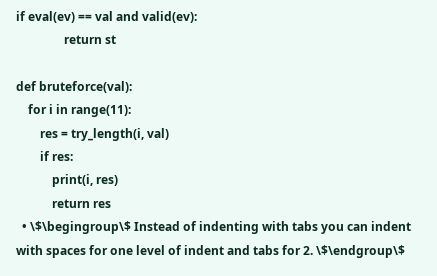if eval(ev) == val and valid(ev):
                return st

def bruteforce(val):
    for i in range(11):
        res = try_length(i, val)
        if res:
            print(i, res)
            return res
  • \$\begingroup\$ Instead of indenting with tabs you can indent with spaces for one level of indent and tabs for 2. \$\endgroup\$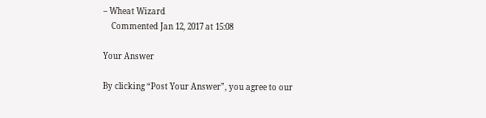– Wheat Wizard
    Commented Jan 12, 2017 at 15:08

Your Answer

By clicking “Post Your Answer”, you agree to our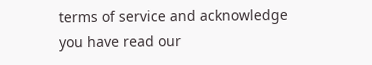terms of service and acknowledge you have read our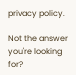privacy policy.

Not the answer you're looking for?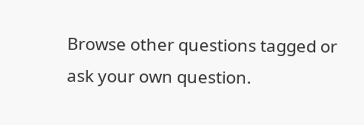Browse other questions tagged or ask your own question.